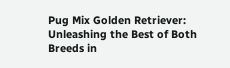Pug Mix Golden Retriever: Unleashing the Best of Both Breeds in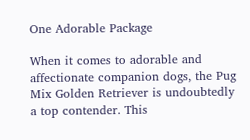One Adorable Package

When it comes to adorable and affectionate companion dogs, the Pug Mix Golden Retriever is undoubtedly a top contender. This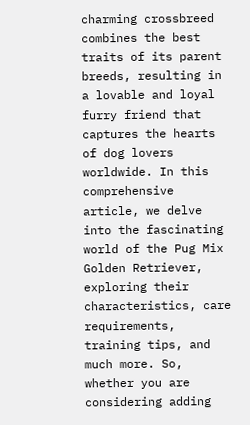charming crossbreed combines the best traits of its parent breeds, resulting in a lovable and loyal furry friend that captures the hearts of dog lovers worldwide. In this comprehensive article, we delve into the fascinating world of the Pug Mix Golden Retriever, exploring their characteristics, care requirements, training tips, and much more. So, whether you are considering adding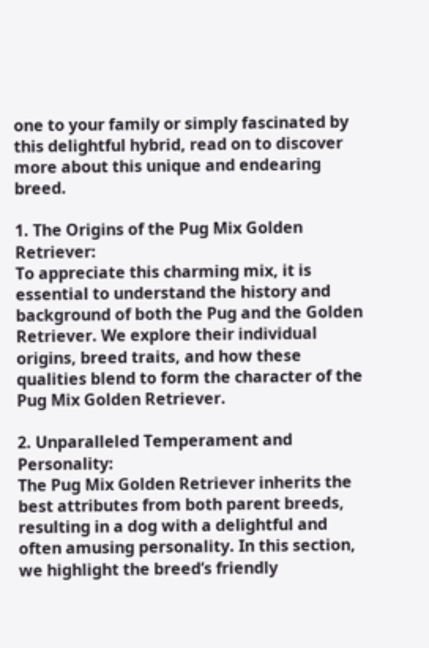one to your family or simply fascinated by this delightful hybrid, read on to discover more about this unique and endearing breed.

1. The Origins of the Pug Mix Golden Retriever:
To appreciate this charming mix, it is essential to understand the history and background of both the Pug and the Golden Retriever. We explore their individual origins, breed traits, and how these qualities blend to form the character of the Pug Mix Golden Retriever.

2. Unparalleled Temperament and Personality:
The Pug Mix Golden Retriever inherits the best attributes from both parent breeds, resulting in a dog with a delightful and often amusing personality. In this section, we highlight the breed’s friendly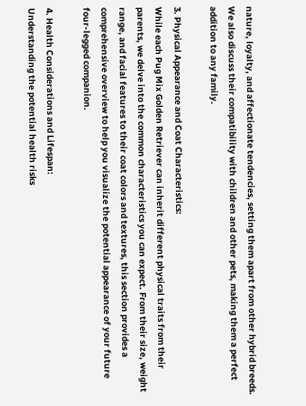nature, loyalty, and affectionate tendencies, setting them apart from other hybrid breeds. We also discuss their compatibility with children and other pets, making them a perfect addition to any family.

3. Physical Appearance and Coat Characteristics:
While each Pug Mix Golden Retriever can inherit different physical traits from their parents, we delve into the common characteristics you can expect. From their size, weight range, and facial features to their coat colors and textures, this section provides a comprehensive overview to help you visualize the potential appearance of your future four-legged companion.

4. Health Considerations and Lifespan:
Understanding the potential health risks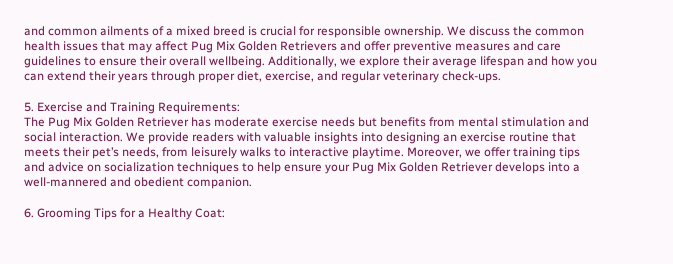and common ailments of a mixed breed is crucial for responsible ownership. We discuss the common health issues that may affect Pug Mix Golden Retrievers and offer preventive measures and care guidelines to ensure their overall wellbeing. Additionally, we explore their average lifespan and how you can extend their years through proper diet, exercise, and regular veterinary check-ups.

5. Exercise and Training Requirements:
The Pug Mix Golden Retriever has moderate exercise needs but benefits from mental stimulation and social interaction. We provide readers with valuable insights into designing an exercise routine that meets their pet’s needs, from leisurely walks to interactive playtime. Moreover, we offer training tips and advice on socialization techniques to help ensure your Pug Mix Golden Retriever develops into a well-mannered and obedient companion.

6. Grooming Tips for a Healthy Coat: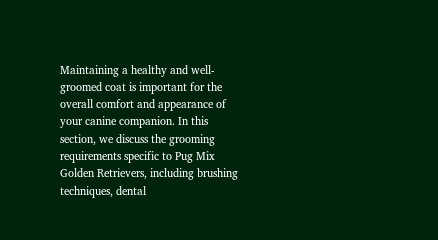Maintaining a healthy and well-groomed coat is important for the overall comfort and appearance of your canine companion. In this section, we discuss the grooming requirements specific to Pug Mix Golden Retrievers, including brushing techniques, dental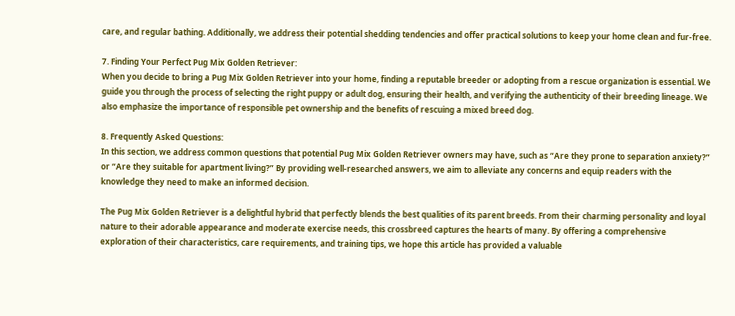care, and regular bathing. Additionally, we address their potential shedding tendencies and offer practical solutions to keep your home clean and fur-free.

7. Finding Your Perfect Pug Mix Golden Retriever:
When you decide to bring a Pug Mix Golden Retriever into your home, finding a reputable breeder or adopting from a rescue organization is essential. We guide you through the process of selecting the right puppy or adult dog, ensuring their health, and verifying the authenticity of their breeding lineage. We also emphasize the importance of responsible pet ownership and the benefits of rescuing a mixed breed dog.

8. Frequently Asked Questions:
In this section, we address common questions that potential Pug Mix Golden Retriever owners may have, such as “Are they prone to separation anxiety?” or “Are they suitable for apartment living?” By providing well-researched answers, we aim to alleviate any concerns and equip readers with the knowledge they need to make an informed decision.

The Pug Mix Golden Retriever is a delightful hybrid that perfectly blends the best qualities of its parent breeds. From their charming personality and loyal nature to their adorable appearance and moderate exercise needs, this crossbreed captures the hearts of many. By offering a comprehensive exploration of their characteristics, care requirements, and training tips, we hope this article has provided a valuable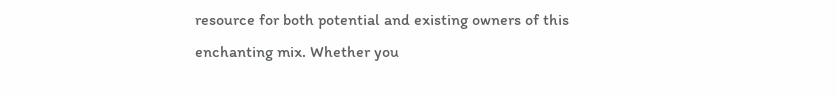resource for both potential and existing owners of this enchanting mix. Whether you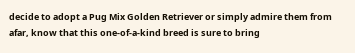decide to adopt a Pug Mix Golden Retriever or simply admire them from afar, know that this one-of-a-kind breed is sure to bring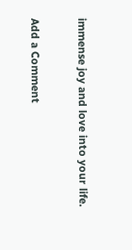immense joy and love into your life.

Add a Comment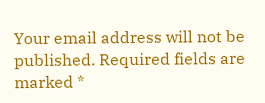Your email address will not be published. Required fields are marked *